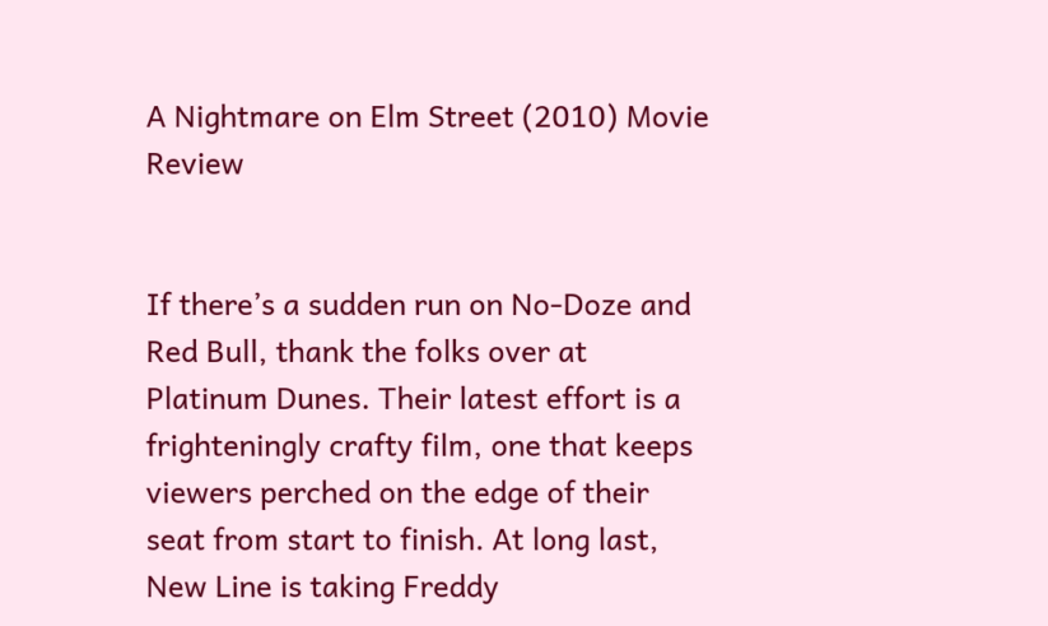A Nightmare on Elm Street (2010) Movie Review


If there’s a sudden run on No-Doze and Red Bull, thank the folks over at Platinum Dunes. Their latest effort is a frighteningly crafty film, one that keeps viewers perched on the edge of their seat from start to finish. At long last, New Line is taking Freddy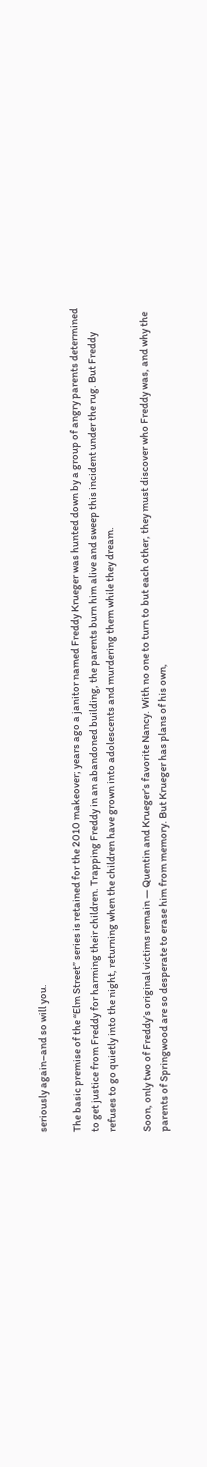seriously again–and so will you.

The basic premise of the “Elm Street” series is retained for the 2010 makeover; years ago a janitor named Freddy Krueger was hunted down by a group of angry parents determined to get justice from Freddy for harming their children. Trapping Freddy in an abandoned building, the parents burn him alive and sweep this incident under the rug. But Freddy refuses to go quietly into the night, returning when the children have grown into adolescents and murdering them while they dream.

Soon, only two of Freddy’s original victims remain — Quentin and Krueger’s favorite Nancy. With no one to turn to but each other, they must discover who Freddy was, and why the parents of Springwood are so desperate to erase him from memory. But Krueger has plans of his own,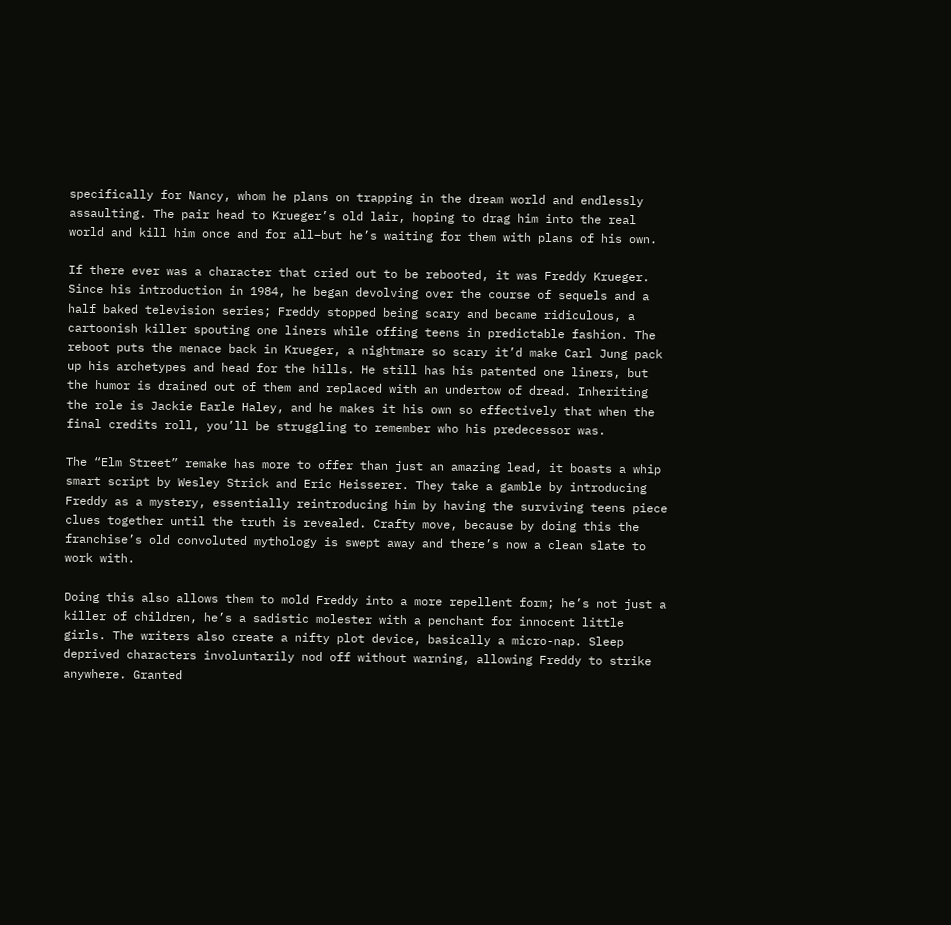specifically for Nancy, whom he plans on trapping in the dream world and endlessly assaulting. The pair head to Krueger’s old lair, hoping to drag him into the real world and kill him once and for all–but he’s waiting for them with plans of his own.

If there ever was a character that cried out to be rebooted, it was Freddy Krueger. Since his introduction in 1984, he began devolving over the course of sequels and a half baked television series; Freddy stopped being scary and became ridiculous, a cartoonish killer spouting one liners while offing teens in predictable fashion. The reboot puts the menace back in Krueger, a nightmare so scary it’d make Carl Jung pack up his archetypes and head for the hills. He still has his patented one liners, but the humor is drained out of them and replaced with an undertow of dread. Inheriting the role is Jackie Earle Haley, and he makes it his own so effectively that when the final credits roll, you’ll be struggling to remember who his predecessor was.

The “Elm Street” remake has more to offer than just an amazing lead, it boasts a whip smart script by Wesley Strick and Eric Heisserer. They take a gamble by introducing Freddy as a mystery, essentially reintroducing him by having the surviving teens piece clues together until the truth is revealed. Crafty move, because by doing this the franchise’s old convoluted mythology is swept away and there’s now a clean slate to work with.

Doing this also allows them to mold Freddy into a more repellent form; he’s not just a killer of children, he’s a sadistic molester with a penchant for innocent little girls. The writers also create a nifty plot device, basically a micro-nap. Sleep deprived characters involuntarily nod off without warning, allowing Freddy to strike anywhere. Granted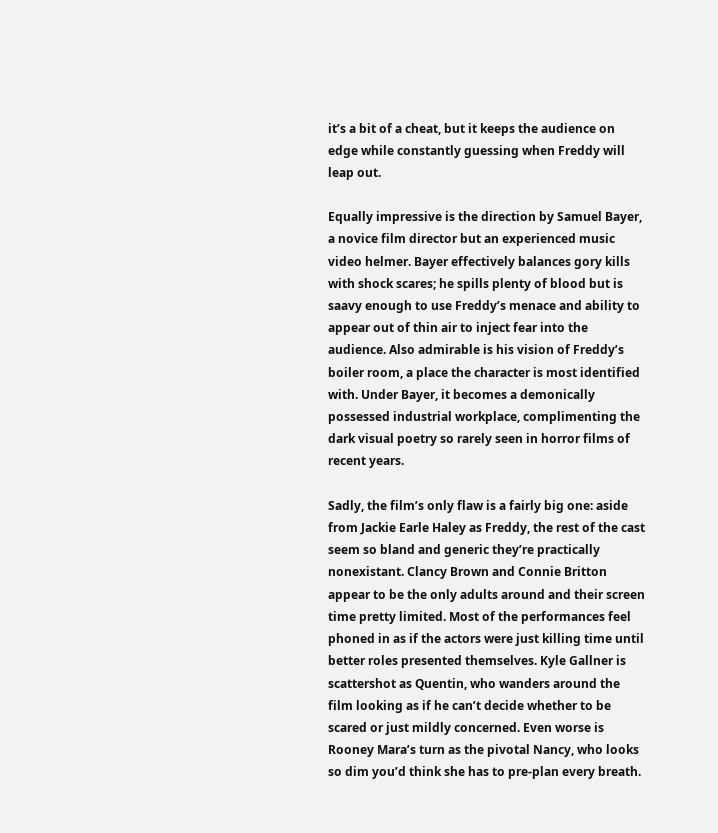it’s a bit of a cheat, but it keeps the audience on edge while constantly guessing when Freddy will leap out.

Equally impressive is the direction by Samuel Bayer, a novice film director but an experienced music video helmer. Bayer effectively balances gory kills with shock scares; he spills plenty of blood but is saavy enough to use Freddy’s menace and ability to appear out of thin air to inject fear into the audience. Also admirable is his vision of Freddy’s boiler room, a place the character is most identified with. Under Bayer, it becomes a demonically possessed industrial workplace, complimenting the dark visual poetry so rarely seen in horror films of recent years.

Sadly, the film’s only flaw is a fairly big one: aside from Jackie Earle Haley as Freddy, the rest of the cast seem so bland and generic they’re practically nonexistant. Clancy Brown and Connie Britton appear to be the only adults around and their screen time pretty limited. Most of the performances feel phoned in as if the actors were just killing time until better roles presented themselves. Kyle Gallner is scattershot as Quentin, who wanders around the film looking as if he can’t decide whether to be scared or just mildly concerned. Even worse is Rooney Mara’s turn as the pivotal Nancy, who looks so dim you’d think she has to pre-plan every breath.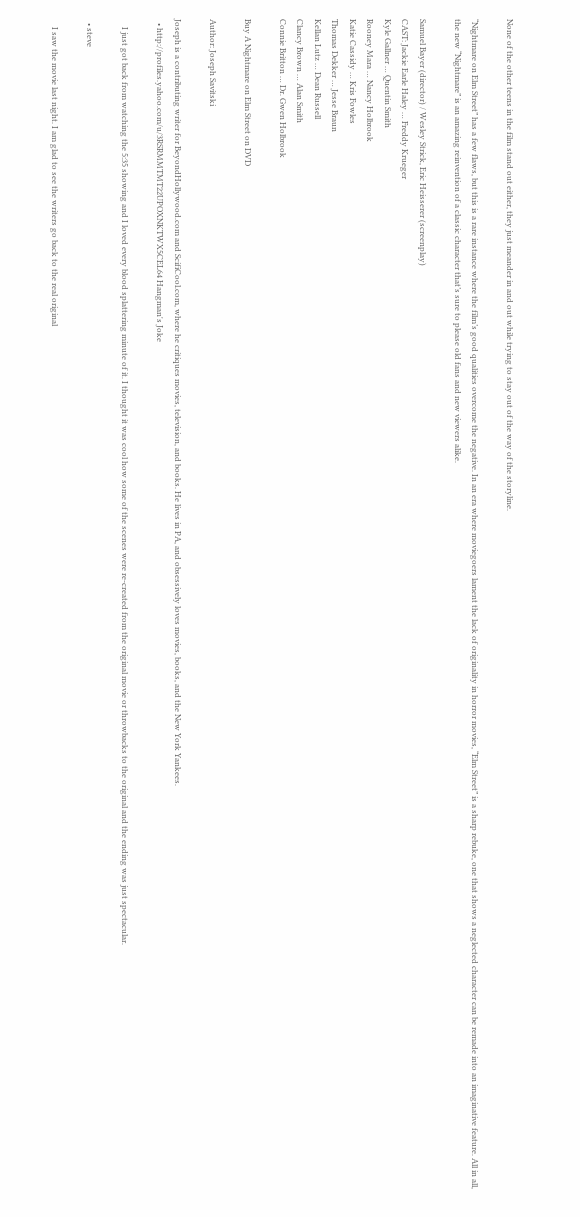None of the other teens in the film stand out either, they just meander in and out while trying to stay out of the way of the storyline.

“Nightmare on Elm Street” has a few flaws, but this is a rare instance where the film’s good qualities overcome the negative. In an era where moviegoers lament the lack of originality in horror movies, “Elm Street” is a sharp rebuke, one that shows a neglected character can be remade into an imaginative feature. All in all, the new “Nightmare” is an amazing reinvention of a classic character that’s sure to please old fans and new viewers alike.

Samuel Bayer (director) / Wesley Strick, Eric Heisserer (screenplay)
CAST: Jackie Earle Haley … Freddy Krueger
Kyle Gallner … Quentin Smith
Rooney Mara … Nancy Holbrook
Katie Cassidy … Kris Fowles
Thomas Dekker … Jesse Braun
Kellan Lutz … Dean Russell
Clancy Brown … Alan Smith
Connie Britton … Dr. Gwen Holbrook

Buy A Nightmare on Elm Street on DVD

Author: Joseph Savitski

Joseph is a contributing writer for BeyondHollywood.com and ScifiCool.com, where he critiques movies, television, and books. He lives in PA, and obsessively loves movies, books, and the New York Yankees.
  • http://profiles.yahoo.com/u/3RSRMMTMT22UPOXNKTWX5CEL64 Hangman's Joke

    I just got back from watching the 5:35 showing and I loved every blood splattering minute of it. I thought it was cool how some of the scenes were re-created from the original movie or throwbacks to the original and the ending was just spectacular.

  • steve

    I saw the movie last night. I am glad to see the writers go back to the real original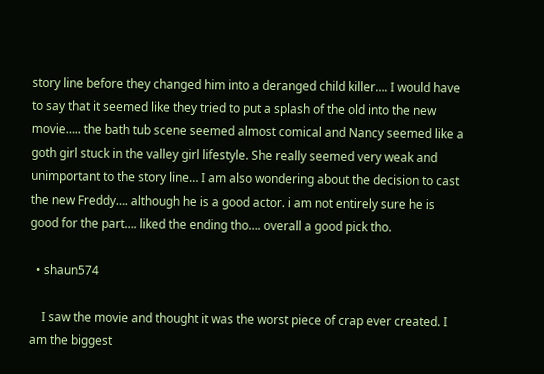story line before they changed him into a deranged child killer…. I would have to say that it seemed like they tried to put a splash of the old into the new movie….. the bath tub scene seemed almost comical and Nancy seemed like a goth girl stuck in the valley girl lifestyle. She really seemed very weak and unimportant to the story line… I am also wondering about the decision to cast the new Freddy…. although he is a good actor. i am not entirely sure he is good for the part…. liked the ending tho…. overall a good pick tho.

  • shaun574

    I saw the movie and thought it was the worst piece of crap ever created. I am the biggest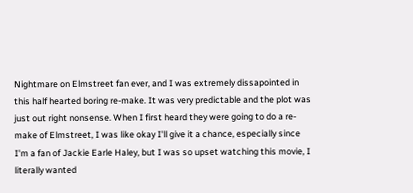Nightmare on Elmstreet fan ever, and I was extremely dissapointed in this half hearted boring re-make. It was very predictable and the plot was just out right nonsense. When I first heard they were going to do a re-make of Elmstreet, I was like okay I'll give it a chance, especially since I'm a fan of Jackie Earle Haley, but I was so upset watching this movie, I literally wanted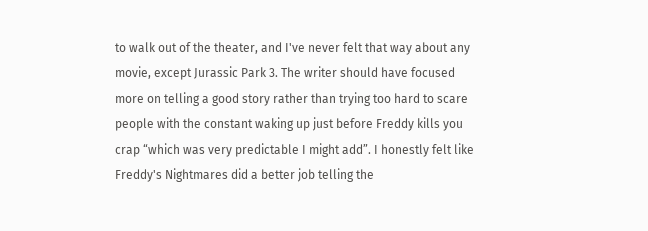to walk out of the theater, and I've never felt that way about any movie, except Jurassic Park 3. The writer should have focused more on telling a good story rather than trying too hard to scare people with the constant waking up just before Freddy kills you crap “which was very predictable I might add”. I honestly felt like Freddy's Nightmares did a better job telling the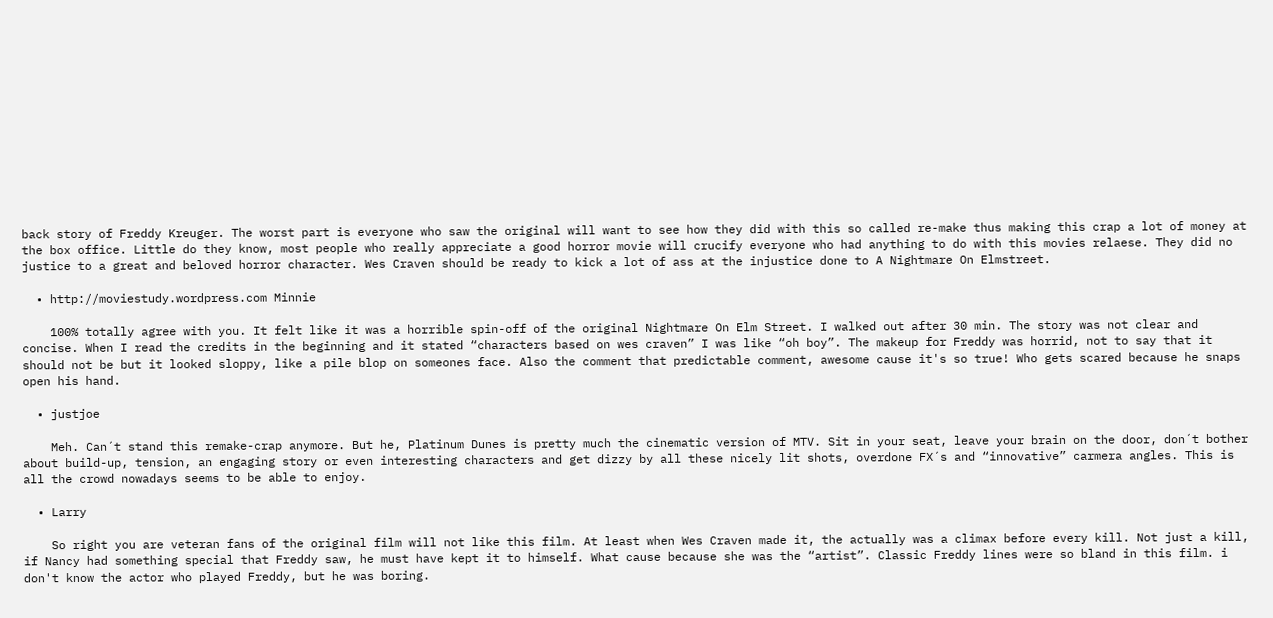back story of Freddy Kreuger. The worst part is everyone who saw the original will want to see how they did with this so called re-make thus making this crap a lot of money at the box office. Little do they know, most people who really appreciate a good horror movie will crucify everyone who had anything to do with this movies relaese. They did no justice to a great and beloved horror character. Wes Craven should be ready to kick a lot of ass at the injustice done to A Nightmare On Elmstreet.

  • http://moviestudy.wordpress.com Minnie

    100% totally agree with you. It felt like it was a horrible spin-off of the original Nightmare On Elm Street. I walked out after 30 min. The story was not clear and concise. When I read the credits in the beginning and it stated “characters based on wes craven” I was like “oh boy”. The makeup for Freddy was horrid, not to say that it should not be but it looked sloppy, like a pile blop on someones face. Also the comment that predictable comment, awesome cause it's so true! Who gets scared because he snaps open his hand.

  • justjoe

    Meh. Can´t stand this remake-crap anymore. But he, Platinum Dunes is pretty much the cinematic version of MTV. Sit in your seat, leave your brain on the door, don´t bother about build-up, tension, an engaging story or even interesting characters and get dizzy by all these nicely lit shots, overdone FX´s and “innovative” carmera angles. This is all the crowd nowadays seems to be able to enjoy.

  • Larry

    So right you are veteran fans of the original film will not like this film. At least when Wes Craven made it, the actually was a climax before every kill. Not just a kill, if Nancy had something special that Freddy saw, he must have kept it to himself. What cause because she was the “artist”. Classic Freddy lines were so bland in this film. i don't know the actor who played Freddy, but he was boring.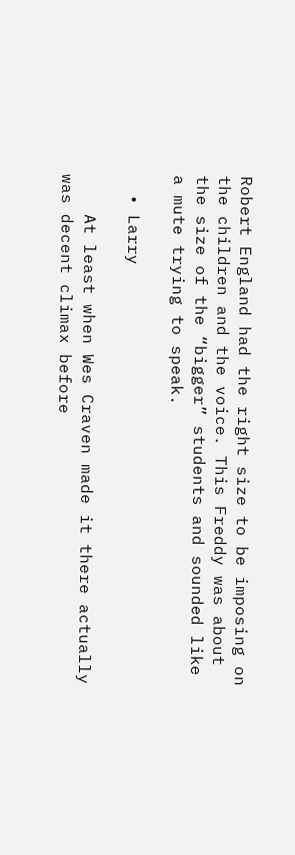Robert England had the right size to be imposing on the children and the voice. This Freddy was about the size of the “bigger” students and sounded like a mute trying to speak.

  • Larry

    At least when Wes Craven made it there actually was decent climax before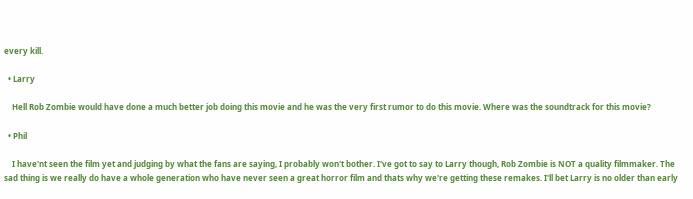every kill.

  • Larry

    Hell Rob Zombie would have done a much better job doing this movie and he was the very first rumor to do this movie. Where was the soundtrack for this movie?

  • Phil

    I have'nt seen the film yet and judging by what the fans are saying, I probably won't bother. I've got to say to Larry though, Rob Zombie is NOT a quality filmmaker. The sad thing is we really do have a whole generation who have never seen a great horror film and thats why we're getting these remakes. I'll bet Larry is no older than early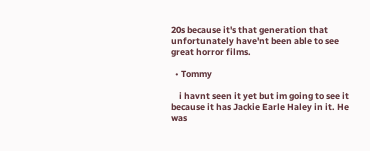20s because it's that generation that unfortunately have'nt been able to see great horror films.

  • Tommy

    i havnt seen it yet but im going to see it because it has Jackie Earle Haley in it. He was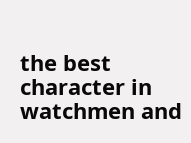the best character in watchmen and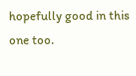hopefully good in this one too.